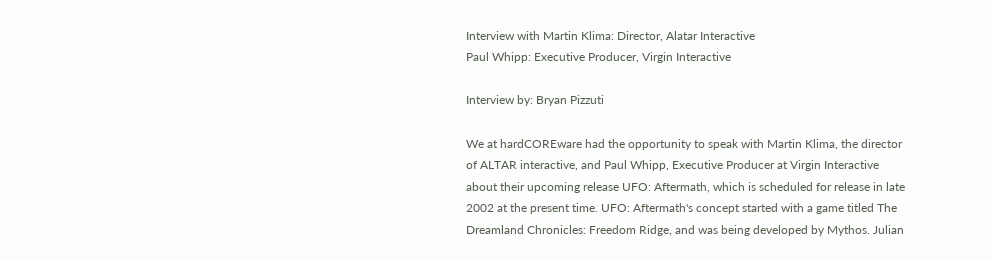Interview with Martin Klima: Director, Alatar Interactive
Paul Whipp: Executive Producer, Virgin Interactive

Interview by: Bryan Pizzuti

We at hardCOREware had the opportunity to speak with Martin Klima, the director of ALTAR interactive, and Paul Whipp, Executive Producer at Virgin Interactive about their upcoming release UFO: Aftermath, which is scheduled for release in late 2002 at the present time. UFO: Aftermath's concept started with a game titled The Dreamland Chronicles: Freedom Ridge, and was being developed by Mythos. Julian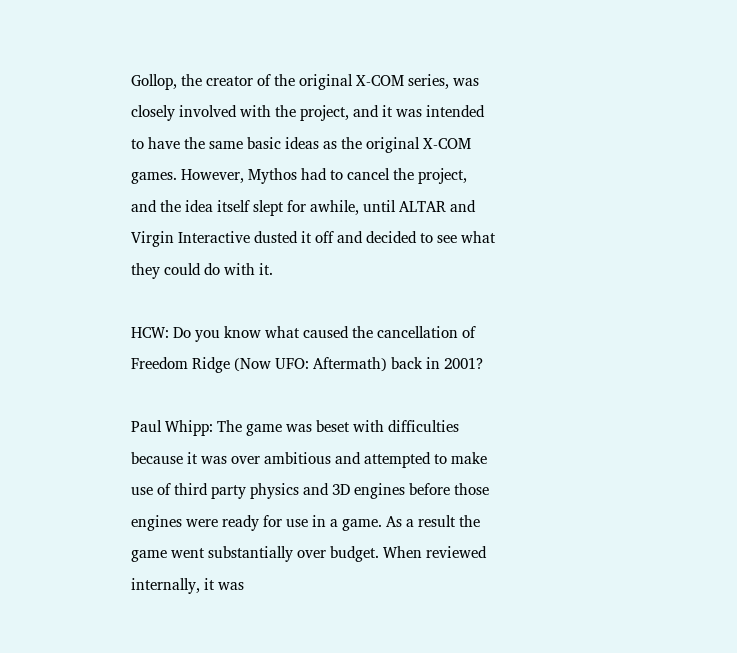Gollop, the creator of the original X-COM series, was closely involved with the project, and it was intended to have the same basic ideas as the original X-COM games. However, Mythos had to cancel the project, and the idea itself slept for awhile, until ALTAR and Virgin Interactive dusted it off and decided to see what they could do with it.

HCW: Do you know what caused the cancellation of Freedom Ridge (Now UFO: Aftermath) back in 2001?

Paul Whipp: The game was beset with difficulties because it was over ambitious and attempted to make use of third party physics and 3D engines before those engines were ready for use in a game. As a result the game went substantially over budget. When reviewed internally, it was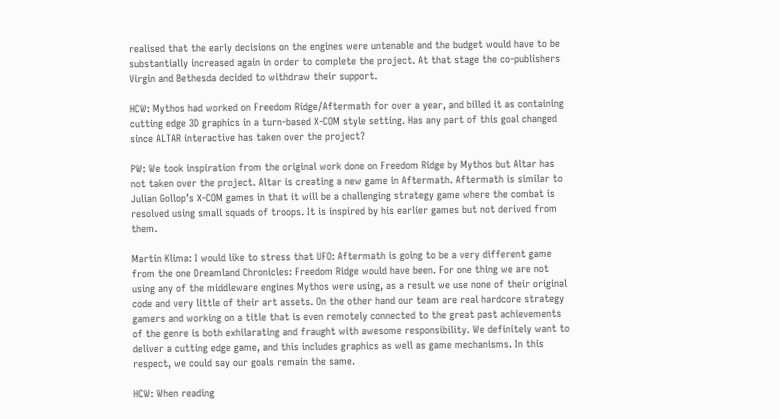realised that the early decisions on the engines were untenable and the budget would have to be substantially increased again in order to complete the project. At that stage the co-publishers Virgin and Bethesda decided to withdraw their support.

HCW: Mythos had worked on Freedom Ridge/Aftermath for over a year, and billed it as containing cutting edge 3D graphics in a turn-based X-COM style setting. Has any part of this goal changed since ALTAR interactive has taken over the project?

PW: We took inspiration from the original work done on Freedom Ridge by Mythos but Altar has not taken over the project. Altar is creating a new game in Aftermath. Aftermath is similar to Julian Gollop’s X-COM games in that it will be a challenging strategy game where the combat is resolved using small squads of troops. It is inspired by his earlier games but not derived from them.

Martin Klima: I would like to stress that UFO: Aftermath is going to be a very different game from the one Dreamland Chronicles: Freedom Ridge would have been. For one thing we are not using any of the middleware engines Mythos were using, as a result we use none of their original code and very little of their art assets. On the other hand our team are real hardcore strategy gamers and working on a title that is even remotely connected to the great past achievements of the genre is both exhilarating and fraught with awesome responsibility. We definitely want to deliver a cutting edge game, and this includes graphics as well as game mechanisms. In this respect, we could say our goals remain the same.

HCW: When reading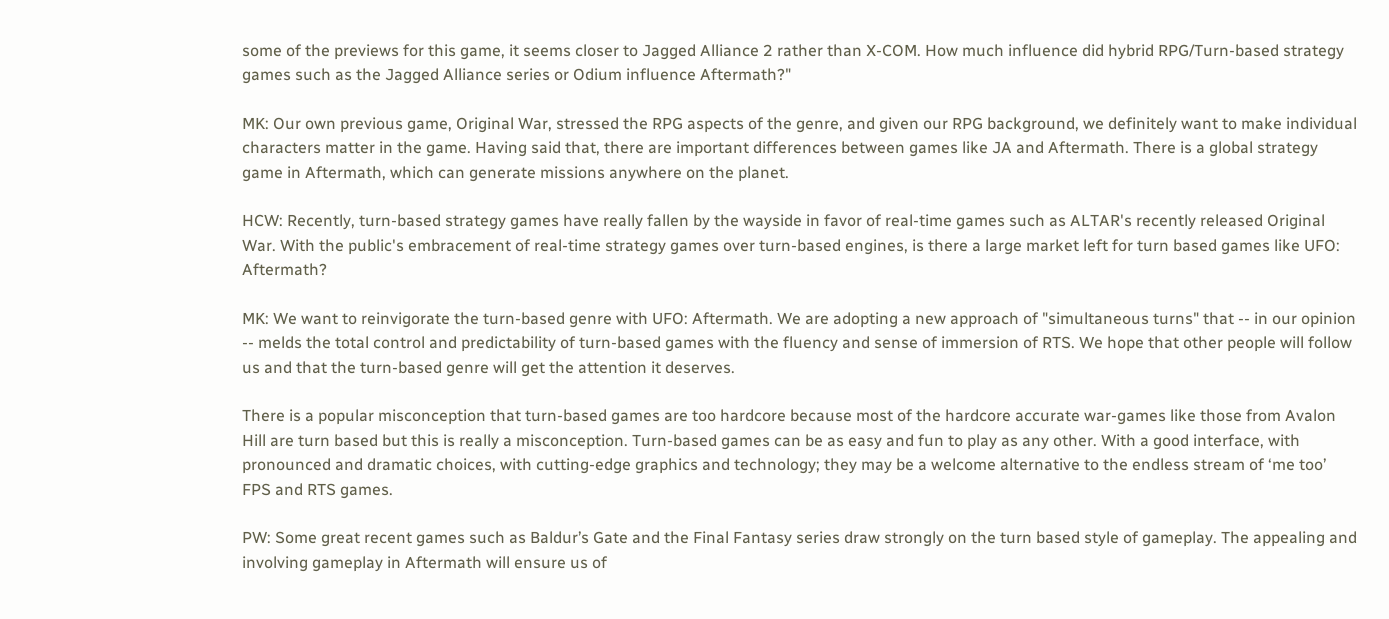some of the previews for this game, it seems closer to Jagged Alliance 2 rather than X-COM. How much influence did hybrid RPG/Turn-based strategy games such as the Jagged Alliance series or Odium influence Aftermath?"

MK: Our own previous game, Original War, stressed the RPG aspects of the genre, and given our RPG background, we definitely want to make individual characters matter in the game. Having said that, there are important differences between games like JA and Aftermath. There is a global strategy game in Aftermath, which can generate missions anywhere on the planet.

HCW: Recently, turn-based strategy games have really fallen by the wayside in favor of real-time games such as ALTAR's recently released Original War. With the public's embracement of real-time strategy games over turn-based engines, is there a large market left for turn based games like UFO: Aftermath?

MK: We want to reinvigorate the turn-based genre with UFO: Aftermath. We are adopting a new approach of "simultaneous turns" that -- in our opinion -- melds the total control and predictability of turn-based games with the fluency and sense of immersion of RTS. We hope that other people will follow us and that the turn-based genre will get the attention it deserves.

There is a popular misconception that turn-based games are too hardcore because most of the hardcore accurate war-games like those from Avalon Hill are turn based but this is really a misconception. Turn-based games can be as easy and fun to play as any other. With a good interface, with pronounced and dramatic choices, with cutting-edge graphics and technology; they may be a welcome alternative to the endless stream of ‘me too’ FPS and RTS games.

PW: Some great recent games such as Baldur’s Gate and the Final Fantasy series draw strongly on the turn based style of gameplay. The appealing and involving gameplay in Aftermath will ensure us of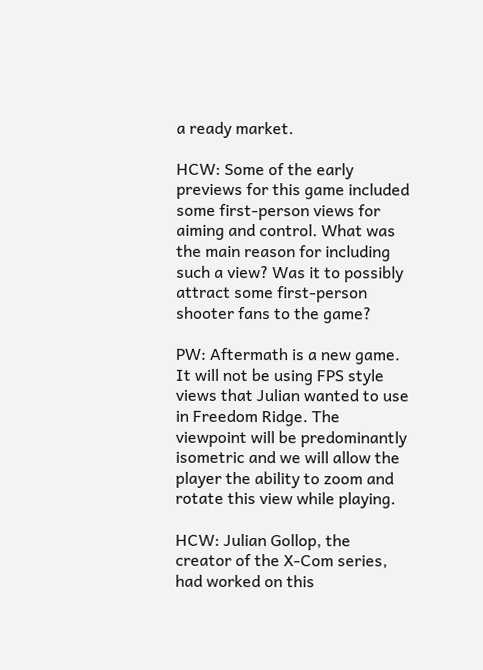a ready market.

HCW: Some of the early previews for this game included some first-person views for aiming and control. What was the main reason for including such a view? Was it to possibly attract some first-person shooter fans to the game?

PW: Aftermath is a new game. It will not be using FPS style views that Julian wanted to use in Freedom Ridge. The viewpoint will be predominantly isometric and we will allow the player the ability to zoom and rotate this view while playing.

HCW: Julian Gollop, the creator of the X-Com series, had worked on this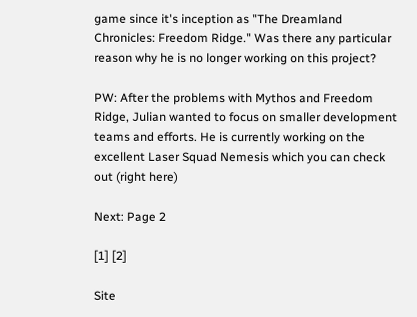game since it's inception as "The Dreamland Chronicles: Freedom Ridge." Was there any particular reason why he is no longer working on this project?

PW: After the problems with Mythos and Freedom Ridge, Julian wanted to focus on smaller development teams and efforts. He is currently working on the excellent Laser Squad Nemesis which you can check out (right here)

Next: Page 2

[1] [2]

Site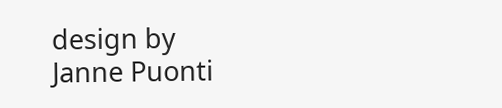design by
Janne Puonti